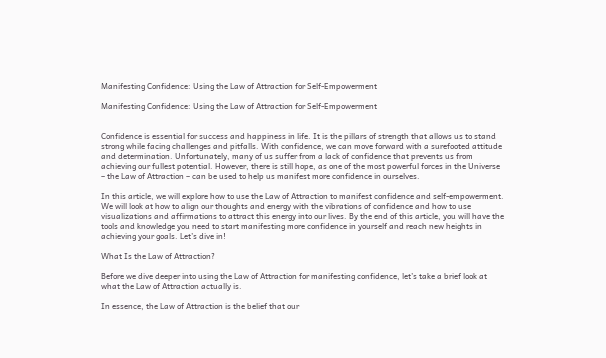Manifesting Confidence: Using the Law of Attraction for Self-Empowerment

Manifesting Confidence: Using the Law of Attraction for Self-Empowerment


Confidence is essential for success and happiness in life. It is the pillars of strength that allows us to stand strong while facing challenges and pitfalls. With confidence, we can move forward with a surefooted attitude and determination. Unfortunately, many of us suffer from a lack of confidence that prevents us from achieving our fullest potential. However, there is still hope, as one of the most powerful forces in the Universe – the Law of Attraction – can be used to help us manifest more confidence in ourselves.

In this article, we will explore how to use the Law of Attraction to manifest confidence and self-empowerment. We will look at how to align our thoughts and energy with the vibrations of confidence and how to use visualizations and affirmations to attract this energy into our lives. By the end of this article, you will have the tools and knowledge you need to start manifesting more confidence in yourself and reach new heights in achieving your goals. Let’s dive in!

What Is the Law of Attraction?

Before we dive deeper into using the Law of Attraction for manifesting confidence, let’s take a brief look at what the Law of Attraction actually is.

In essence, the Law of Attraction is the belief that our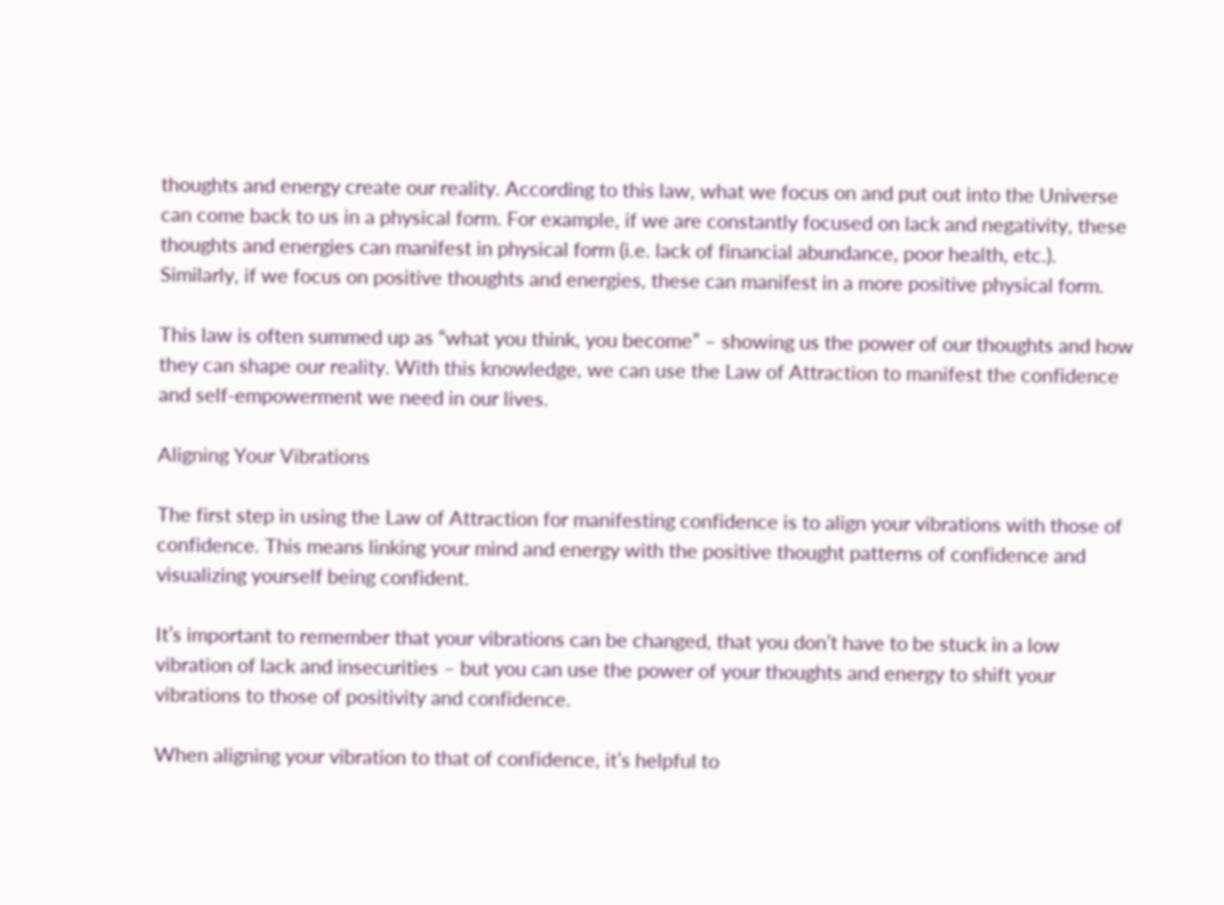thoughts and energy create our reality. According to this law, what we focus on and put out into the Universe can come back to us in a physical form. For example, if we are constantly focused on lack and negativity, these thoughts and energies can manifest in physical form (i.e. lack of financial abundance, poor health, etc.). Similarly, if we focus on positive thoughts and energies, these can manifest in a more positive physical form.

This law is often summed up as “what you think, you become” – showing us the power of our thoughts and how they can shape our reality. With this knowledge, we can use the Law of Attraction to manifest the confidence and self-empowerment we need in our lives.

Aligning Your Vibrations

The first step in using the Law of Attraction for manifesting confidence is to align your vibrations with those of confidence. This means linking your mind and energy with the positive thought patterns of confidence and visualizing yourself being confident.

It’s important to remember that your vibrations can be changed, that you don’t have to be stuck in a low vibration of lack and insecurities – but you can use the power of your thoughts and energy to shift your vibrations to those of positivity and confidence.

When aligning your vibration to that of confidence, it’s helpful to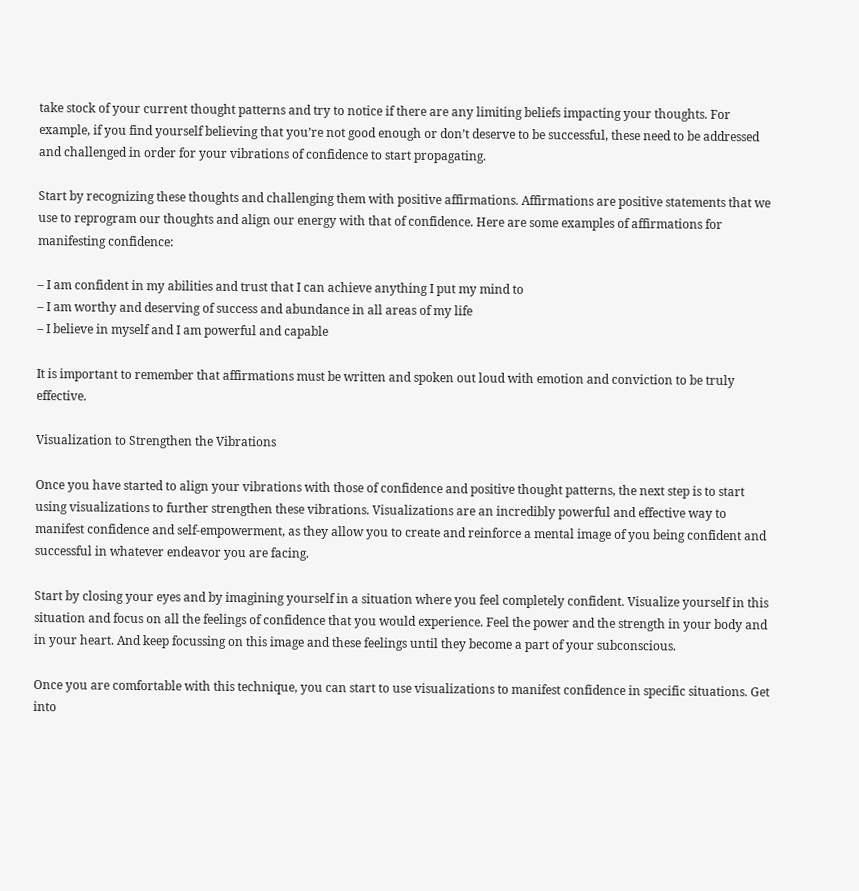take stock of your current thought patterns and try to notice if there are any limiting beliefs impacting your thoughts. For example, if you find yourself believing that you’re not good enough or don’t deserve to be successful, these need to be addressed and challenged in order for your vibrations of confidence to start propagating.

Start by recognizing these thoughts and challenging them with positive affirmations. Affirmations are positive statements that we use to reprogram our thoughts and align our energy with that of confidence. Here are some examples of affirmations for manifesting confidence:

– I am confident in my abilities and trust that I can achieve anything I put my mind to
– I am worthy and deserving of success and abundance in all areas of my life
– I believe in myself and I am powerful and capable

It is important to remember that affirmations must be written and spoken out loud with emotion and conviction to be truly effective.

Visualization to Strengthen the Vibrations

Once you have started to align your vibrations with those of confidence and positive thought patterns, the next step is to start using visualizations to further strengthen these vibrations. Visualizations are an incredibly powerful and effective way to manifest confidence and self-empowerment, as they allow you to create and reinforce a mental image of you being confident and successful in whatever endeavor you are facing.

Start by closing your eyes and by imagining yourself in a situation where you feel completely confident. Visualize yourself in this situation and focus on all the feelings of confidence that you would experience. Feel the power and the strength in your body and in your heart. And keep focussing on this image and these feelings until they become a part of your subconscious.

Once you are comfortable with this technique, you can start to use visualizations to manifest confidence in specific situations. Get into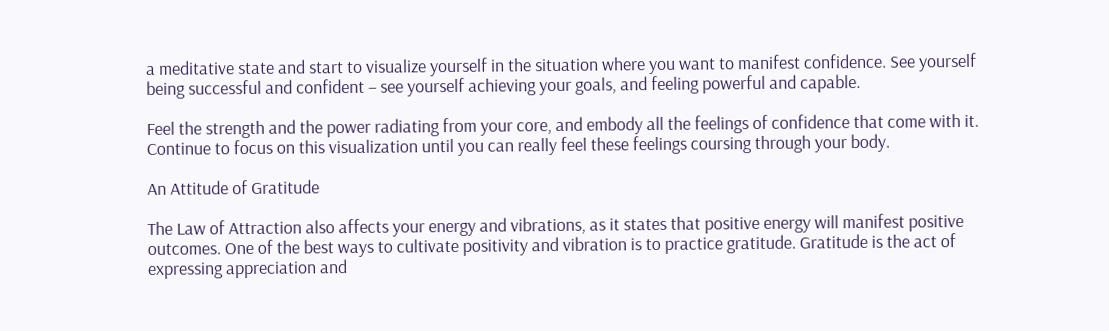a meditative state and start to visualize yourself in the situation where you want to manifest confidence. See yourself being successful and confident – see yourself achieving your goals, and feeling powerful and capable.

Feel the strength and the power radiating from your core, and embody all the feelings of confidence that come with it. Continue to focus on this visualization until you can really feel these feelings coursing through your body.

An Attitude of Gratitude

The Law of Attraction also affects your energy and vibrations, as it states that positive energy will manifest positive outcomes. One of the best ways to cultivate positivity and vibration is to practice gratitude. Gratitude is the act of expressing appreciation and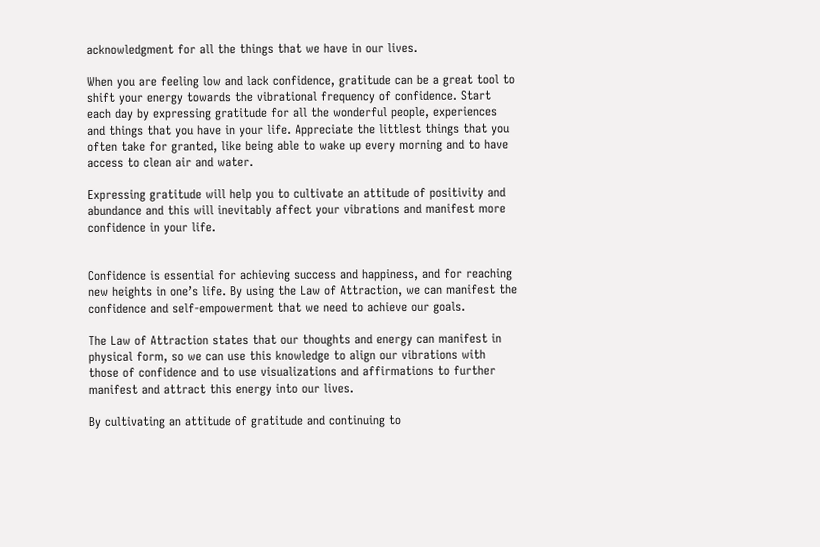acknowledgment for all the things that we have in our lives.

When you are feeling low and lack confidence, gratitude can be a great tool to shift your energy towards the vibrational frequency of confidence. Start each day by expressing gratitude for all the wonderful people, experiences and things that you have in your life. Appreciate the littlest things that you often take for granted, like being able to wake up every morning and to have access to clean air and water.

Expressing gratitude will help you to cultivate an attitude of positivity and abundance and this will inevitably affect your vibrations and manifest more confidence in your life.


Confidence is essential for achieving success and happiness, and for reaching new heights in one’s life. By using the Law of Attraction, we can manifest the confidence and self-empowerment that we need to achieve our goals.

The Law of Attraction states that our thoughts and energy can manifest in physical form, so we can use this knowledge to align our vibrations with those of confidence and to use visualizations and affirmations to further manifest and attract this energy into our lives.

By cultivating an attitude of gratitude and continuing to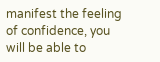manifest the feeling of confidence, you will be able to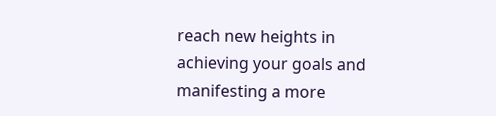reach new heights in achieving your goals and manifesting a more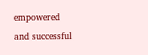empowered and successful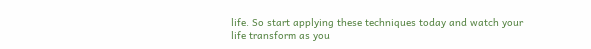life. So start applying these techniques today and watch your life transform as you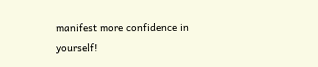manifest more confidence in yourself!